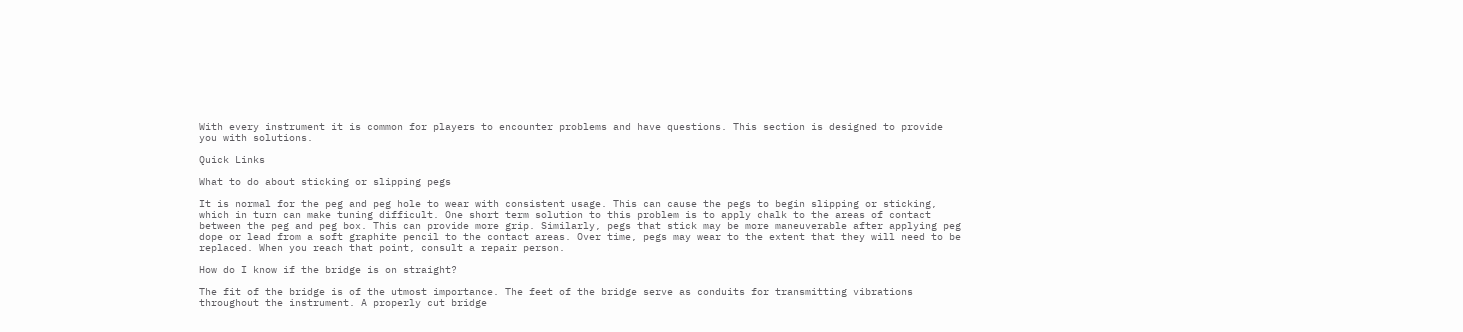With every instrument it is common for players to encounter problems and have questions. This section is designed to provide you with solutions.

Quick Links

What to do about sticking or slipping pegs

It is normal for the peg and peg hole to wear with consistent usage. This can cause the pegs to begin slipping or sticking, which in turn can make tuning difficult. One short term solution to this problem is to apply chalk to the areas of contact between the peg and peg box. This can provide more grip. Similarly, pegs that stick may be more maneuverable after applying peg dope or lead from a soft graphite pencil to the contact areas. Over time, pegs may wear to the extent that they will need to be replaced. When you reach that point, consult a repair person.

How do I know if the bridge is on straight?

The fit of the bridge is of the utmost importance. The feet of the bridge serve as conduits for transmitting vibrations throughout the instrument. A properly cut bridge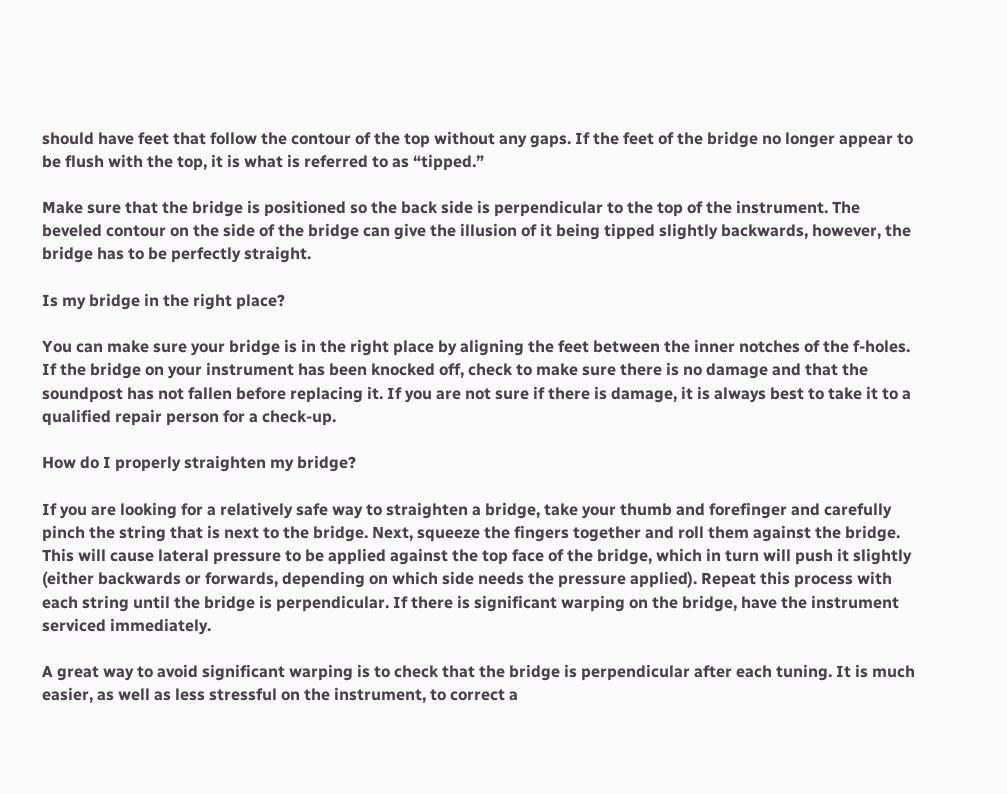should have feet that follow the contour of the top without any gaps. If the feet of the bridge no longer appear to be flush with the top, it is what is referred to as “tipped.”

Make sure that the bridge is positioned so the back side is perpendicular to the top of the instrument. The beveled contour on the side of the bridge can give the illusion of it being tipped slightly backwards, however, the bridge has to be perfectly straight.

Is my bridge in the right place?

You can make sure your bridge is in the right place by aligning the feet between the inner notches of the f-holes. If the bridge on your instrument has been knocked off, check to make sure there is no damage and that the soundpost has not fallen before replacing it. If you are not sure if there is damage, it is always best to take it to a qualified repair person for a check-up.

How do I properly straighten my bridge?

If you are looking for a relatively safe way to straighten a bridge, take your thumb and forefinger and carefully pinch the string that is next to the bridge. Next, squeeze the fingers together and roll them against the bridge. This will cause lateral pressure to be applied against the top face of the bridge, which in turn will push it slightly (either backwards or forwards, depending on which side needs the pressure applied). Repeat this process with each string until the bridge is perpendicular. If there is significant warping on the bridge, have the instrument serviced immediately.

A great way to avoid significant warping is to check that the bridge is perpendicular after each tuning. It is much easier, as well as less stressful on the instrument, to correct a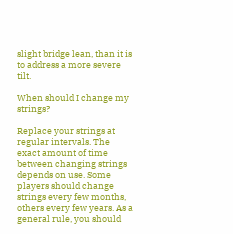slight bridge lean, than it is to address a more severe tilt.

When should I change my strings?

Replace your strings at regular intervals. The exact amount of time between changing strings depends on use. Some players should change strings every few months, others every few years. As a general rule, you should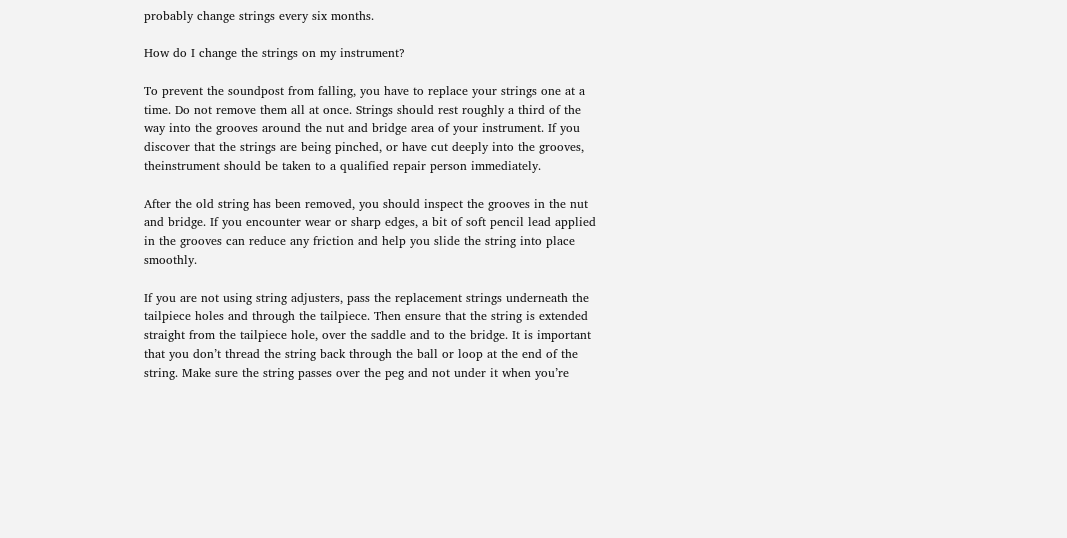probably change strings every six months.

How do I change the strings on my instrument?

To prevent the soundpost from falling, you have to replace your strings one at a time. Do not remove them all at once. Strings should rest roughly a third of the way into the grooves around the nut and bridge area of your instrument. If you discover that the strings are being pinched, or have cut deeply into the grooves, theinstrument should be taken to a qualified repair person immediately.

After the old string has been removed, you should inspect the grooves in the nut and bridge. If you encounter wear or sharp edges, a bit of soft pencil lead applied in the grooves can reduce any friction and help you slide the string into place smoothly.

If you are not using string adjusters, pass the replacement strings underneath the tailpiece holes and through the tailpiece. Then ensure that the string is extended straight from the tailpiece hole, over the saddle and to the bridge. It is important that you don’t thread the string back through the ball or loop at the end of the string. Make sure the string passes over the peg and not under it when you’re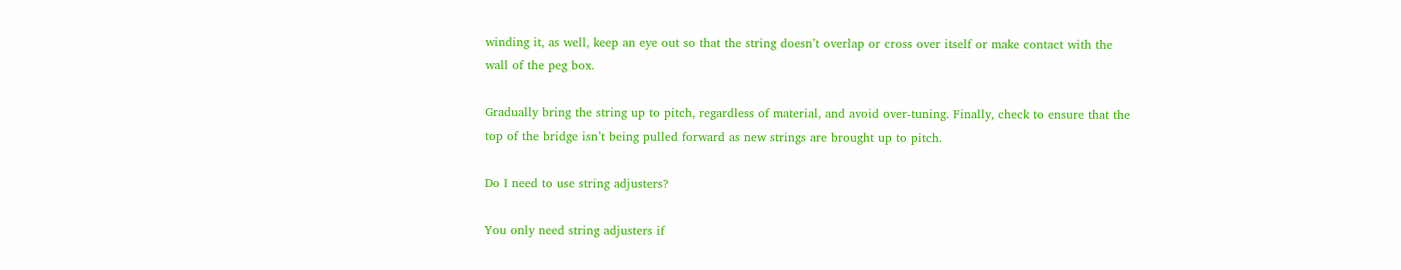winding it, as well, keep an eye out so that the string doesn’t overlap or cross over itself or make contact with the wall of the peg box.

Gradually bring the string up to pitch, regardless of material, and avoid over-tuning. Finally, check to ensure that the top of the bridge isn’t being pulled forward as new strings are brought up to pitch.

Do I need to use string adjusters?

You only need string adjusters if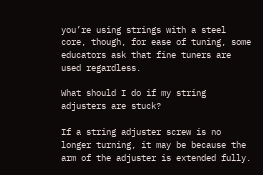you’re using strings with a steel core, though, for ease of tuning, some educators ask that fine tuners are used regardless.

What should I do if my string adjusters are stuck?

If a string adjuster screw is no longer turning, it may be because the arm of the adjuster is extended fully.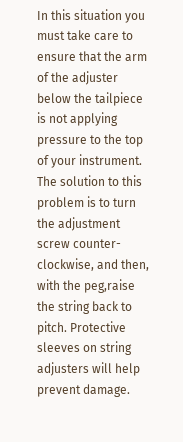In this situation you must take care to ensure that the arm of the adjuster below the tailpiece is not applying pressure to the top of your instrument. The solution to this problem is to turn the adjustment screw counter-clockwise, and then, with the peg,raise the string back to pitch. Protective sleeves on string adjusters will help prevent damage.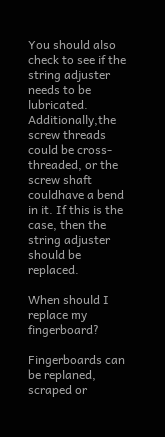You should also check to see if the string adjuster needs to be lubricated. Additionally,the screw threads could be cross-threaded, or the screw shaft couldhave a bend in it. If this is the case, then the string adjuster should be replaced.

When should I replace my fingerboard?

Fingerboards can be replaned, scraped or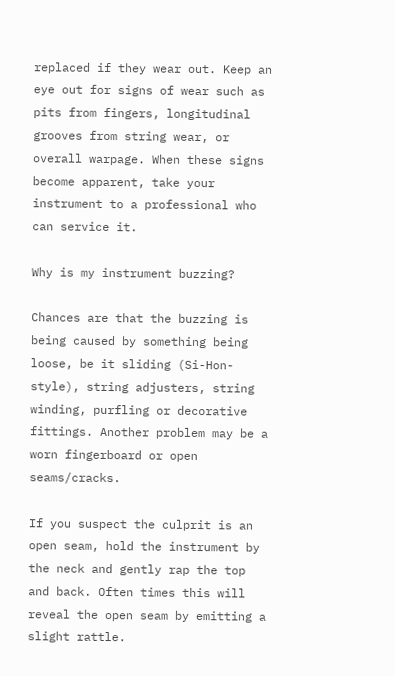replaced if they wear out. Keep an eye out for signs of wear such as pits from fingers, longitudinal grooves from string wear, or overall warpage. When these signs become apparent, take your instrument to a professional who can service it.

Why is my instrument buzzing?

Chances are that the buzzing is being caused by something being loose, be it sliding (Si-Hon-style), string adjusters, string winding, purfling or decorative fittings. Another problem may be a worn fingerboard or open seams/cracks.

If you suspect the culprit is an open seam, hold the instrument by the neck and gently rap the top and back. Often times this will reveal the open seam by emitting a slight rattle.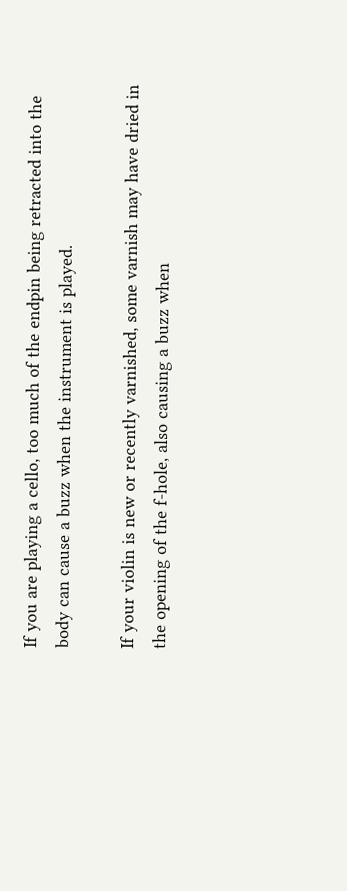If you are playing a cello, too much of the endpin being retracted into the body can cause a buzz when the instrument is played.

If your violin is new or recently varnished, some varnish may have dried in the opening of the f-hole, also causing a buzz when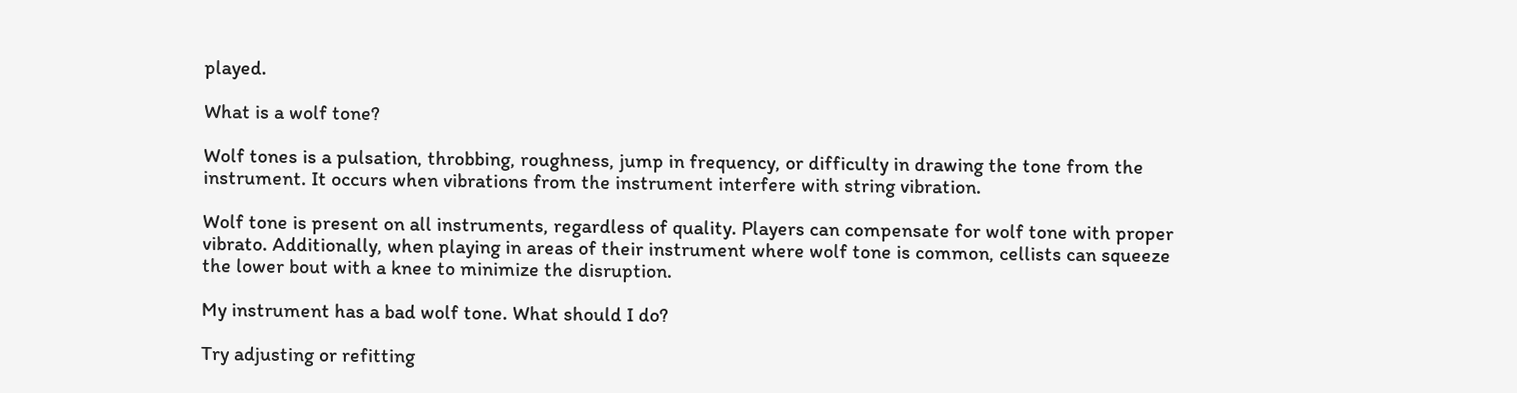played.

What is a wolf tone?

Wolf tones is a pulsation, throbbing, roughness, jump in frequency, or difficulty in drawing the tone from the instrument. It occurs when vibrations from the instrument interfere with string vibration.

Wolf tone is present on all instruments, regardless of quality. Players can compensate for wolf tone with proper vibrato. Additionally, when playing in areas of their instrument where wolf tone is common, cellists can squeeze the lower bout with a knee to minimize the disruption.

My instrument has a bad wolf tone. What should I do?

Try adjusting or refitting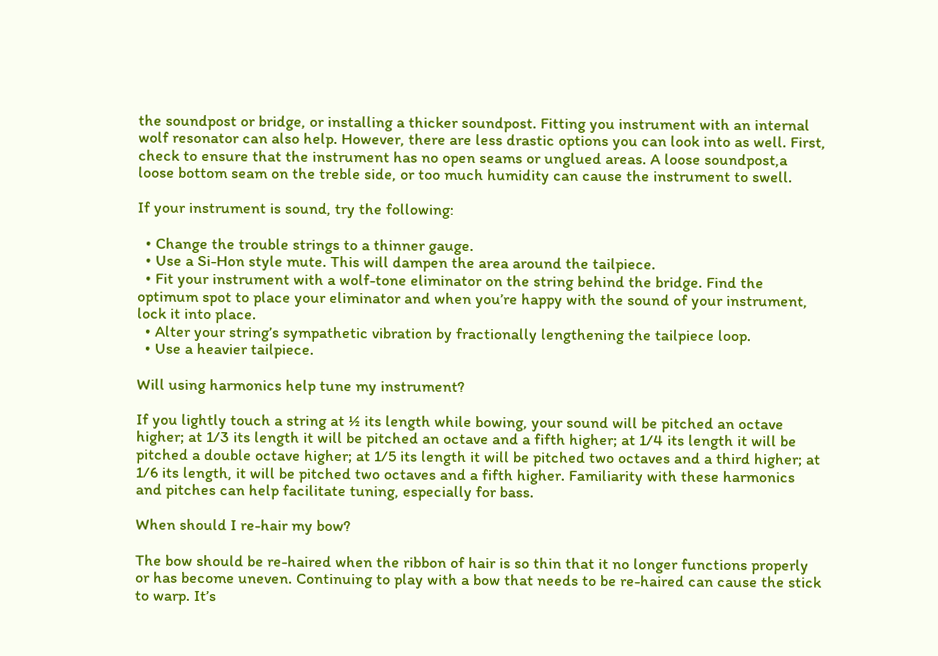the soundpost or bridge, or installing a thicker soundpost. Fitting you instrument with an internal wolf resonator can also help. However, there are less drastic options you can look into as well. First, check to ensure that the instrument has no open seams or unglued areas. A loose soundpost,a loose bottom seam on the treble side, or too much humidity can cause the instrument to swell.

If your instrument is sound, try the following:

  • Change the trouble strings to a thinner gauge.
  • Use a Si-Hon style mute. This will dampen the area around the tailpiece.
  • Fit your instrument with a wolf-tone eliminator on the string behind the bridge. Find the optimum spot to place your eliminator and when you’re happy with the sound of your instrument, lock it into place.
  • Alter your string’s sympathetic vibration by fractionally lengthening the tailpiece loop.
  • Use a heavier tailpiece.

Will using harmonics help tune my instrument?

If you lightly touch a string at ½ its length while bowing, your sound will be pitched an octave higher; at 1/3 its length it will be pitched an octave and a fifth higher; at 1/4 its length it will be pitched a double octave higher; at 1/5 its length it will be pitched two octaves and a third higher; at 1/6 its length, it will be pitched two octaves and a fifth higher. Familiarity with these harmonics and pitches can help facilitate tuning, especially for bass.

When should I re-hair my bow?

The bow should be re-haired when the ribbon of hair is so thin that it no longer functions properly or has become uneven. Continuing to play with a bow that needs to be re-haired can cause the stick to warp. It’s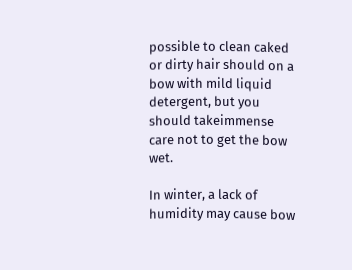possible to clean caked or dirty hair should on a bow with mild liquid detergent, but you should takeimmense care not to get the bow wet.

In winter, a lack of humidity may cause bow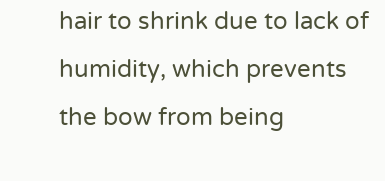hair to shrink due to lack of humidity, which prevents the bow from being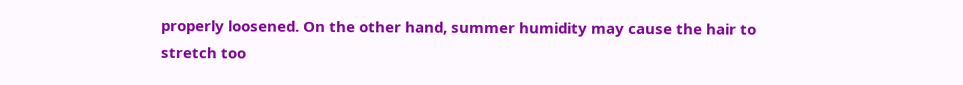properly loosened. On the other hand, summer humidity may cause the hair to stretch too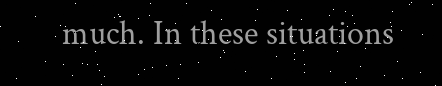much. In these situations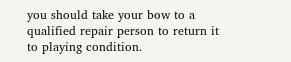you should take your bow to a qualified repair person to return it to playing condition.